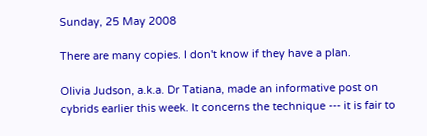Sunday, 25 May 2008

There are many copies. I don't know if they have a plan.

Olivia Judson, a.k.a. Dr Tatiana, made an informative post on cybrids earlier this week. It concerns the technique --- it is fair to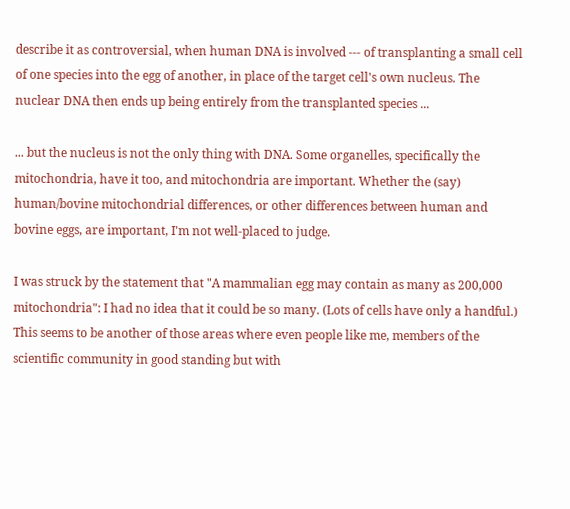describe it as controversial, when human DNA is involved --- of transplanting a small cell of one species into the egg of another, in place of the target cell's own nucleus. The nuclear DNA then ends up being entirely from the transplanted species ...

... but the nucleus is not the only thing with DNA. Some organelles, specifically the mitochondria, have it too, and mitochondria are important. Whether the (say) human/bovine mitochondrial differences, or other differences between human and bovine eggs, are important, I'm not well-placed to judge.

I was struck by the statement that "A mammalian egg may contain as many as 200,000 mitochondria": I had no idea that it could be so many. (Lots of cells have only a handful.) This seems to be another of those areas where even people like me, members of the scientific community in good standing but with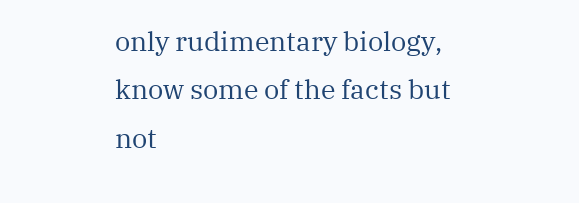only rudimentary biology, know some of the facts but not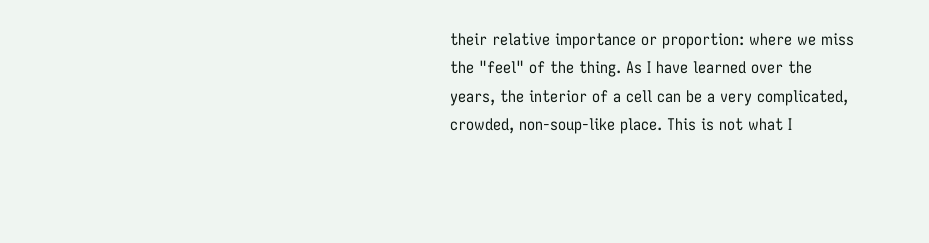their relative importance or proportion: where we miss the "feel" of the thing. As I have learned over the years, the interior of a cell can be a very complicated, crowded, non-soup-like place. This is not what I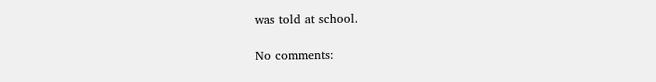was told at school.

No comments: